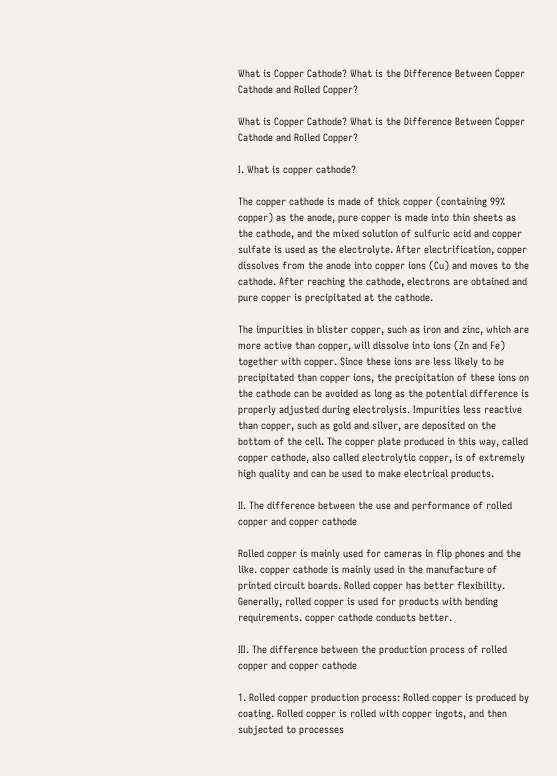What is Copper Cathode? What is the Difference Between Copper Cathode and Rolled Copper?

What is Copper Cathode? What is the Difference Between Copper Cathode and Rolled Copper?

Ⅰ. What is copper cathode?

The copper cathode is made of thick copper (containing 99% copper) as the anode, pure copper is made into thin sheets as the cathode, and the mixed solution of sulfuric acid and copper sulfate is used as the electrolyte. After electrification, copper dissolves from the anode into copper ions (Cu) and moves to the cathode. After reaching the cathode, electrons are obtained and pure copper is precipitated at the cathode.

The impurities in blister copper, such as iron and zinc, which are more active than copper, will dissolve into ions (Zn and Fe) together with copper. Since these ions are less likely to be precipitated than copper ions, the precipitation of these ions on the cathode can be avoided as long as the potential difference is properly adjusted during electrolysis. Impurities less reactive than copper, such as gold and silver, are deposited on the bottom of the cell. The copper plate produced in this way, called copper cathode, also called electrolytic copper, is of extremely high quality and can be used to make electrical products.

Ⅱ. The difference between the use and performance of rolled copper and copper cathode

Rolled copper is mainly used for cameras in flip phones and the like. copper cathode is mainly used in the manufacture of printed circuit boards. Rolled copper has better flexibility. Generally, rolled copper is used for products with bending requirements. copper cathode conducts better.

Ⅲ. The difference between the production process of rolled copper and copper cathode

1. Rolled copper production process: Rolled copper is produced by coating. Rolled copper is rolled with copper ingots, and then subjected to processes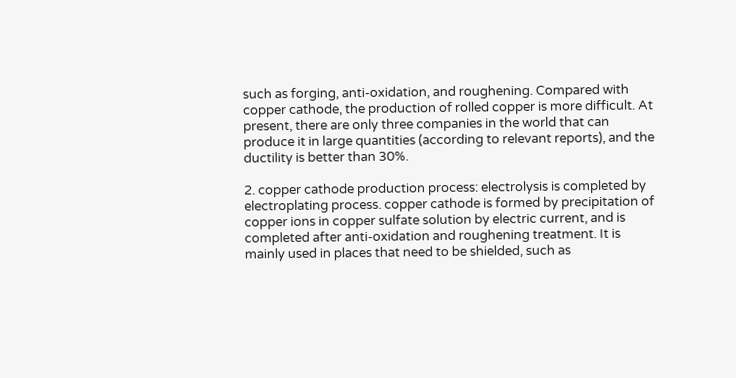such as forging, anti-oxidation, and roughening. Compared with copper cathode, the production of rolled copper is more difficult. At present, there are only three companies in the world that can produce it in large quantities (according to relevant reports), and the ductility is better than 30%.

2. copper cathode production process: electrolysis is completed by electroplating process. copper cathode is formed by precipitation of copper ions in copper sulfate solution by electric current, and is completed after anti-oxidation and roughening treatment. It is mainly used in places that need to be shielded, such as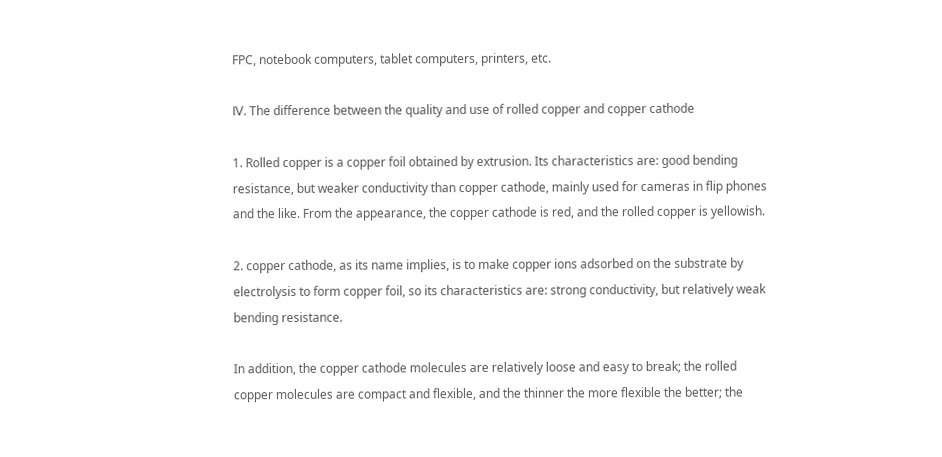FPC, notebook computers, tablet computers, printers, etc.

Ⅳ. The difference between the quality and use of rolled copper and copper cathode

1. Rolled copper is a copper foil obtained by extrusion. Its characteristics are: good bending resistance, but weaker conductivity than copper cathode, mainly used for cameras in flip phones and the like. From the appearance, the copper cathode is red, and the rolled copper is yellowish.

2. copper cathode, as its name implies, is to make copper ions adsorbed on the substrate by electrolysis to form copper foil, so its characteristics are: strong conductivity, but relatively weak bending resistance.

In addition, the copper cathode molecules are relatively loose and easy to break; the rolled copper molecules are compact and flexible, and the thinner the more flexible the better; the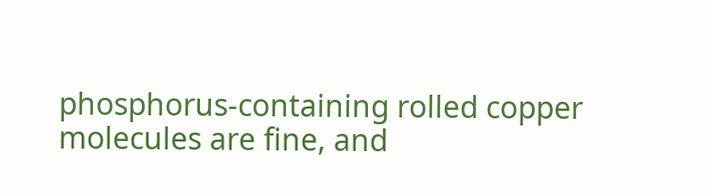phosphorus-containing rolled copper molecules are fine, and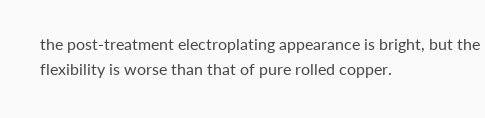the post-treatment electroplating appearance is bright, but the flexibility is worse than that of pure rolled copper.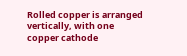Rolled copper is arranged vertically, with one copper cathode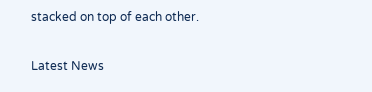stacked on top of each other.

Latest News